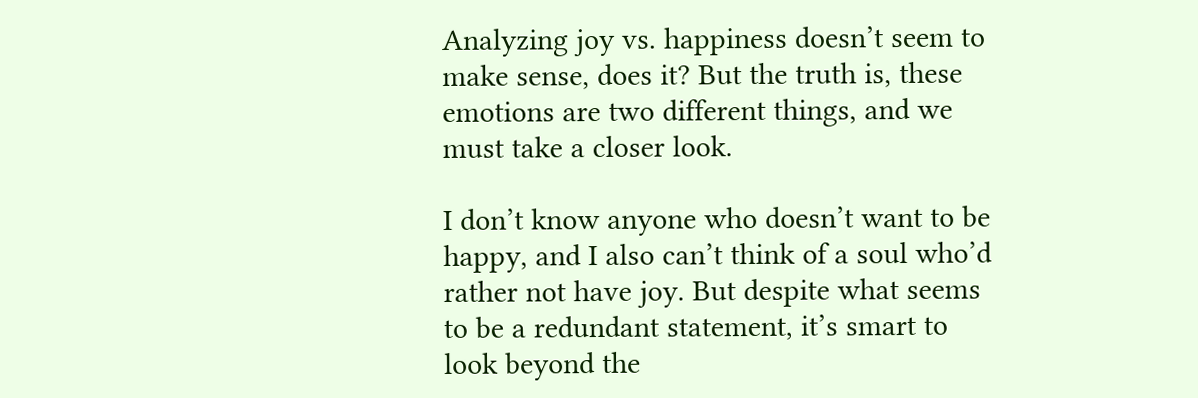Analyzing joy vs. happiness doesn’t seem to make sense, does it? But the truth is, these emotions are two different things, and we must take a closer look.

I don’t know anyone who doesn’t want to be happy, and I also can’t think of a soul who’d rather not have joy. But despite what seems to be a redundant statement, it’s smart to look beyond the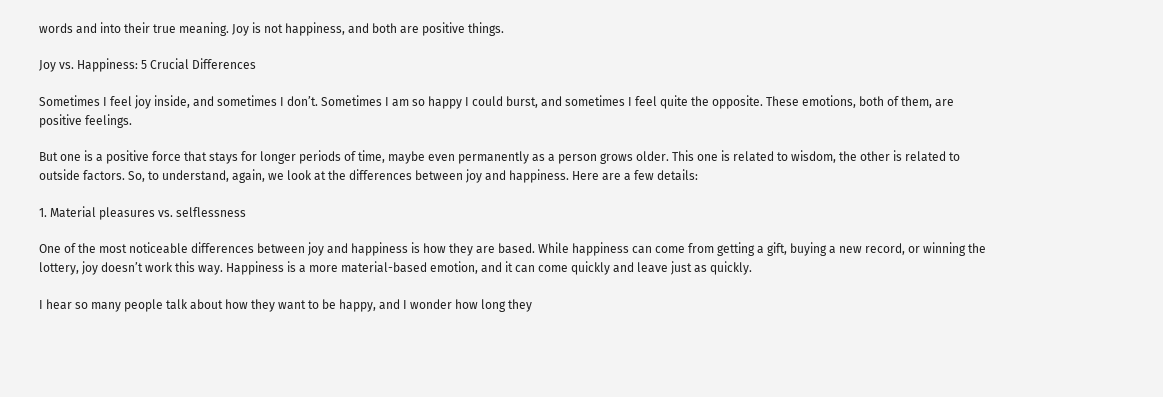words and into their true meaning. Joy is not happiness, and both are positive things.

Joy vs. Happiness: 5 Crucial Differences

Sometimes I feel joy inside, and sometimes I don’t. Sometimes I am so happy I could burst, and sometimes I feel quite the opposite. These emotions, both of them, are positive feelings.

But one is a positive force that stays for longer periods of time, maybe even permanently as a person grows older. This one is related to wisdom, the other is related to outside factors. So, to understand, again, we look at the differences between joy and happiness. Here are a few details:

1. Material pleasures vs. selflessness

One of the most noticeable differences between joy and happiness is how they are based. While happiness can come from getting a gift, buying a new record, or winning the lottery, joy doesn’t work this way. Happiness is a more material-based emotion, and it can come quickly and leave just as quickly.

I hear so many people talk about how they want to be happy, and I wonder how long they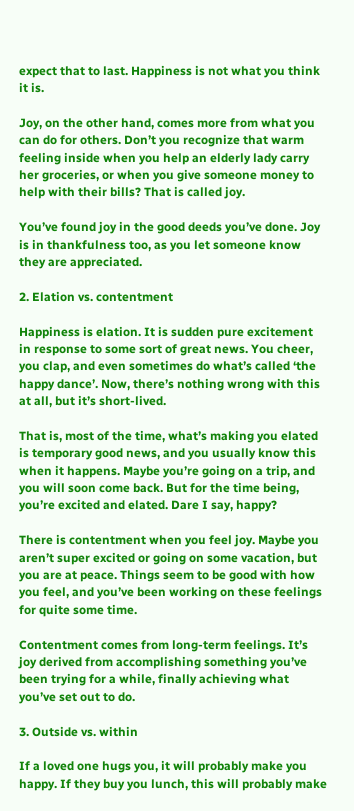expect that to last. Happiness is not what you think it is.

Joy, on the other hand, comes more from what you can do for others. Don’t you recognize that warm feeling inside when you help an elderly lady carry her groceries, or when you give someone money to help with their bills? That is called joy.

You’ve found joy in the good deeds you’ve done. Joy is in thankfulness too, as you let someone know they are appreciated.

2. Elation vs. contentment

Happiness is elation. It is sudden pure excitement in response to some sort of great news. You cheer, you clap, and even sometimes do what’s called ‘the happy dance’. Now, there’s nothing wrong with this at all, but it’s short-lived.

That is, most of the time, what’s making you elated is temporary good news, and you usually know this when it happens. Maybe you’re going on a trip, and you will soon come back. But for the time being, you’re excited and elated. Dare I say, happy?

There is contentment when you feel joy. Maybe you aren’t super excited or going on some vacation, but you are at peace. Things seem to be good with how you feel, and you’ve been working on these feelings for quite some time.

Contentment comes from long-term feelings. It’s joy derived from accomplishing something you’ve been trying for a while, finally achieving what you’ve set out to do.

3. Outside vs. within

If a loved one hugs you, it will probably make you happy. If they buy you lunch, this will probably make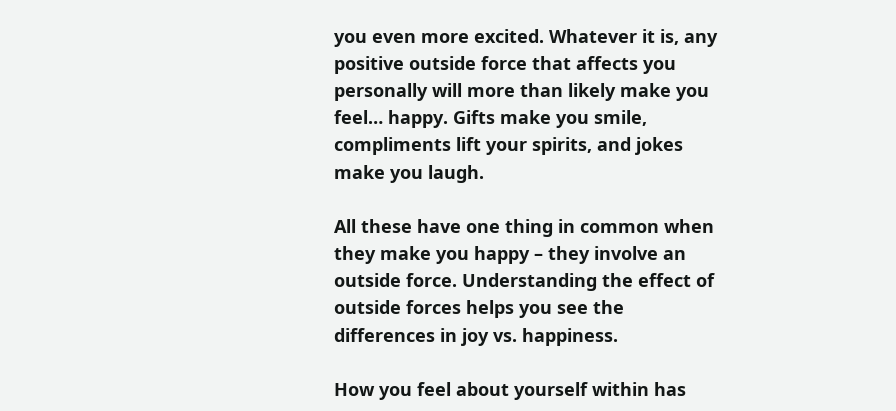you even more excited. Whatever it is, any positive outside force that affects you personally will more than likely make you feel… happy. Gifts make you smile, compliments lift your spirits, and jokes make you laugh.

All these have one thing in common when they make you happy – they involve an outside force. Understanding the effect of outside forces helps you see the differences in joy vs. happiness.

How you feel about yourself within has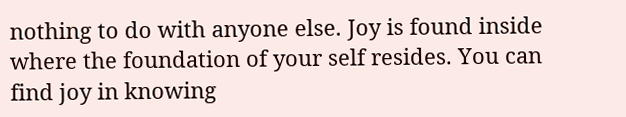nothing to do with anyone else. Joy is found inside where the foundation of your self resides. You can find joy in knowing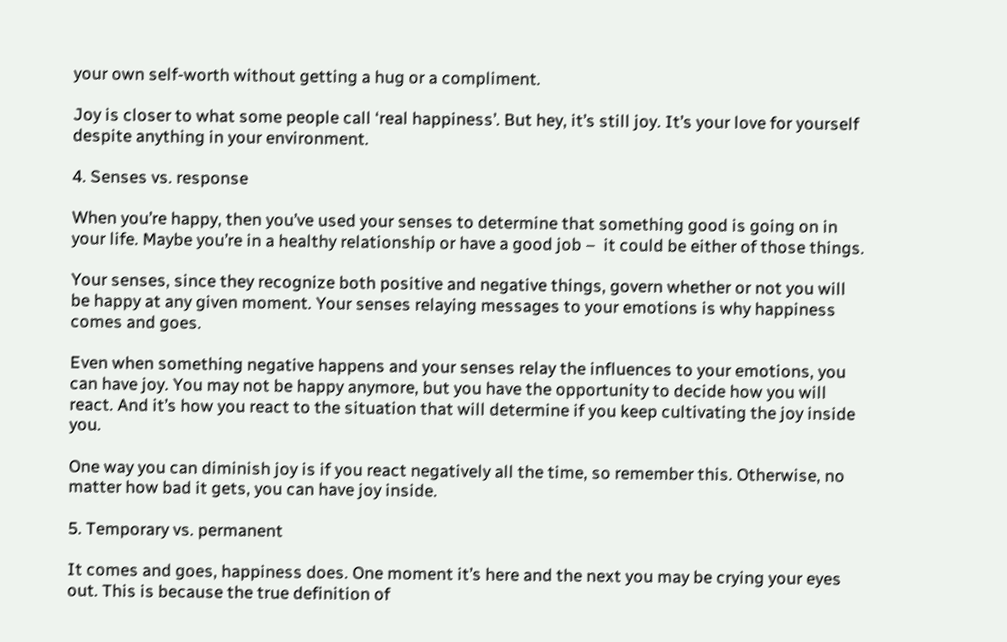your own self-worth without getting a hug or a compliment.

Joy is closer to what some people call ‘real happiness’. But hey, it’s still joy. It’s your love for yourself despite anything in your environment.

4. Senses vs. response

When you’re happy, then you’ve used your senses to determine that something good is going on in your life. Maybe you’re in a healthy relationship or have a good job –  it could be either of those things.

Your senses, since they recognize both positive and negative things, govern whether or not you will be happy at any given moment. Your senses relaying messages to your emotions is why happiness comes and goes.

Even when something negative happens and your senses relay the influences to your emotions, you can have joy. You may not be happy anymore, but you have the opportunity to decide how you will react. And it’s how you react to the situation that will determine if you keep cultivating the joy inside you.

One way you can diminish joy is if you react negatively all the time, so remember this. Otherwise, no matter how bad it gets, you can have joy inside.

5. Temporary vs. permanent

It comes and goes, happiness does. One moment it’s here and the next you may be crying your eyes out. This is because the true definition of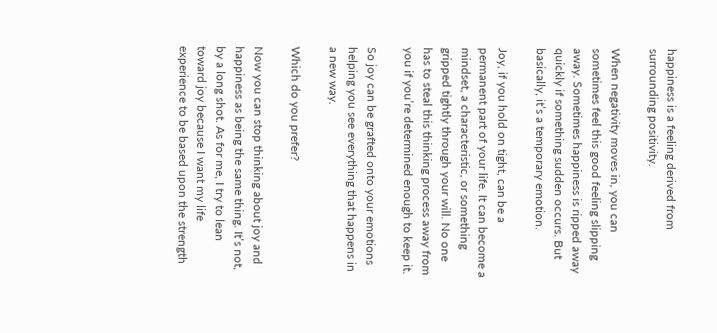happiness is a feeling derived from surrounding positivity.

When negativity moves in, you can sometimes feel this good feeling slipping away. Sometimes happiness is ripped away quickly if something sudden occurs. But basically, it’s a temporary emotion.

Joy, if you hold on tight, can be a permanent part of your life. It can become a mindset, a characteristic, or something gripped tightly through your will. No one has to steal this thinking process away from you if you’re determined enough to keep it.

So joy can be grafted onto your emotions helping you see everything that happens in a new way.

Which do you prefer?

Now you can stop thinking about joy and happiness as being the same thing. It’s not, by a long shot. As for me, I try to lean toward joy because I want my life experience to be based upon the strength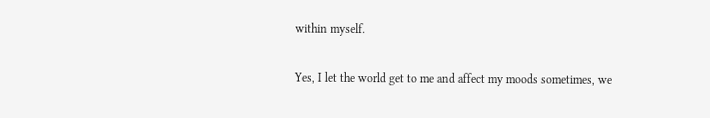within myself.

Yes, I let the world get to me and affect my moods sometimes, we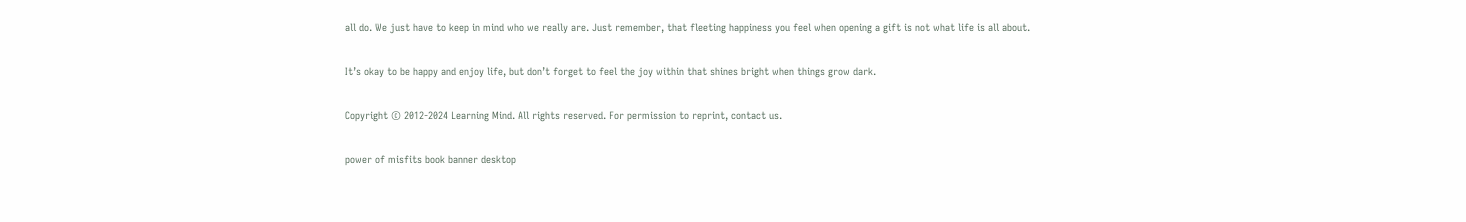all do. We just have to keep in mind who we really are. Just remember, that fleeting happiness you feel when opening a gift is not what life is all about.

It’s okay to be happy and enjoy life, but don’t forget to feel the joy within that shines bright when things grow dark.

Copyright © 2012-2024 Learning Mind. All rights reserved. For permission to reprint, contact us.

power of misfits book banner desktop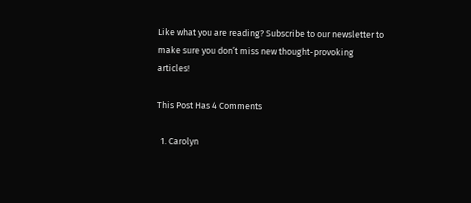Like what you are reading? Subscribe to our newsletter to make sure you don’t miss new thought-provoking articles!

This Post Has 4 Comments

  1. Carolyn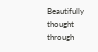Beautifully thought through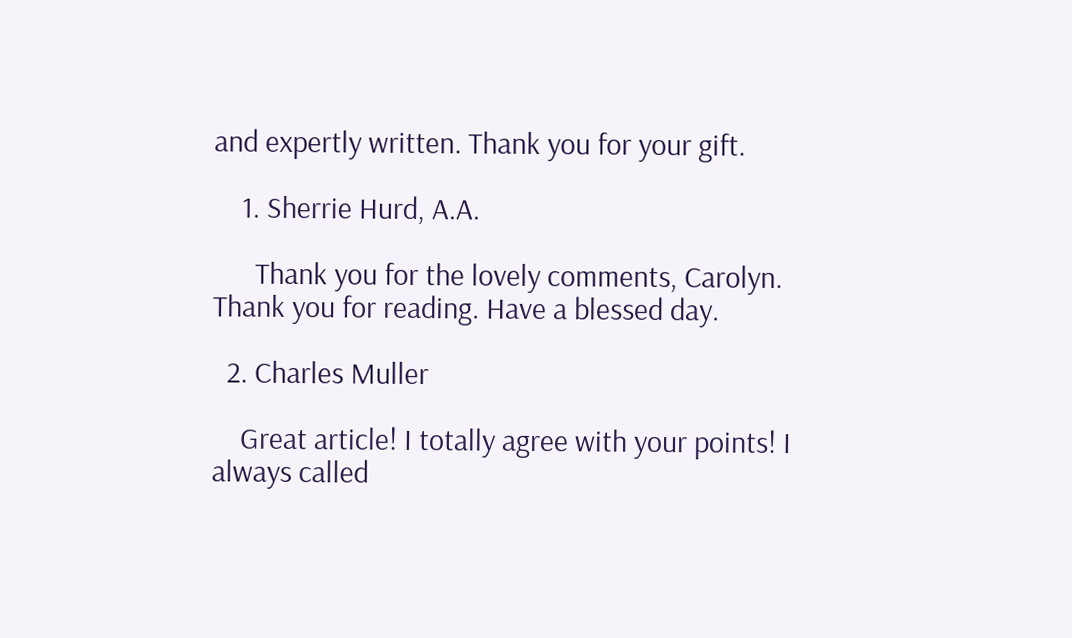and expertly written. Thank you for your gift.

    1. Sherrie Hurd, A.A.

      Thank you for the lovely comments, Carolyn. Thank you for reading. Have a blessed day.

  2. Charles Muller

    Great article! I totally agree with your points! I always called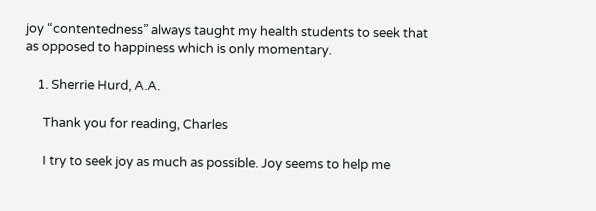joy “contentedness” always taught my health students to seek that as opposed to happiness which is only momentary.

    1. Sherrie Hurd, A.A.

      Thank you for reading, Charles

      I try to seek joy as much as possible. Joy seems to help me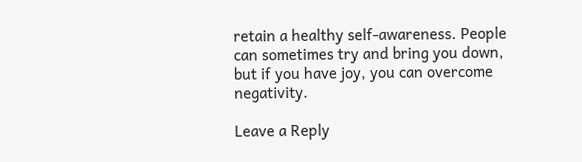retain a healthy self-awareness. People can sometimes try and bring you down, but if you have joy, you can overcome negativity.

Leave a Reply